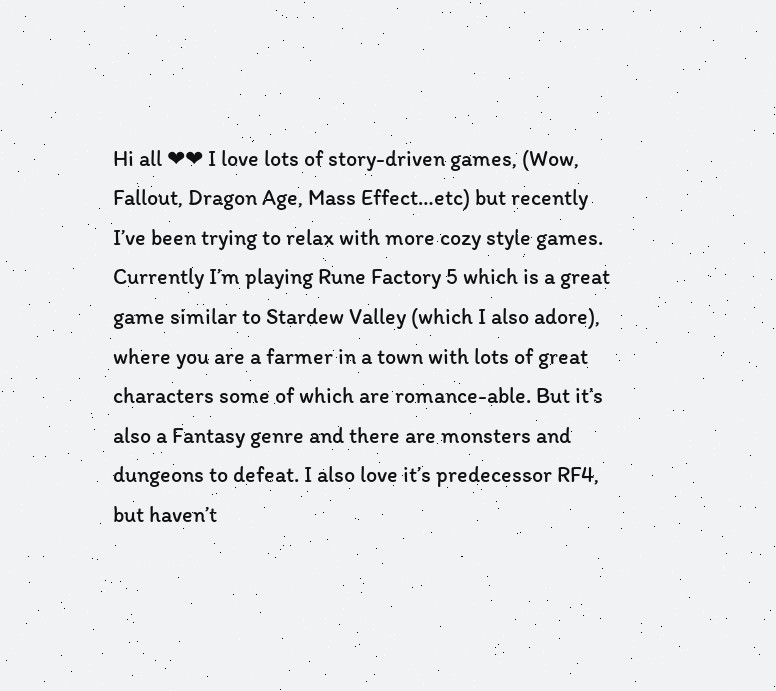Hi all ❤❤ I love lots of story-driven games, (Wow, Fallout, Dragon Age, Mass Effect…etc) but recently I’ve been trying to relax with more cozy style games. Currently I’m playing Rune Factory 5 which is a great game similar to Stardew Valley (which I also adore), where you are a farmer in a town with lots of great characters some of which are romance-able. But it’s also a Fantasy genre and there are monsters and dungeons to defeat. I also love it’s predecessor RF4, but haven’t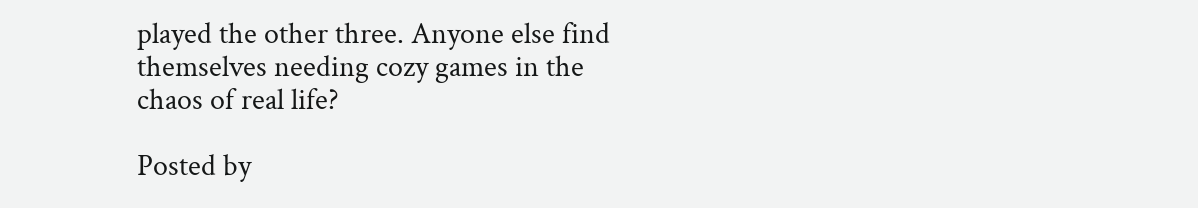played the other three. Anyone else find themselves needing cozy games in the chaos of real life?

Posted by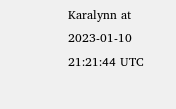Karalynn at 2023-01-10 21:21:44 UTC